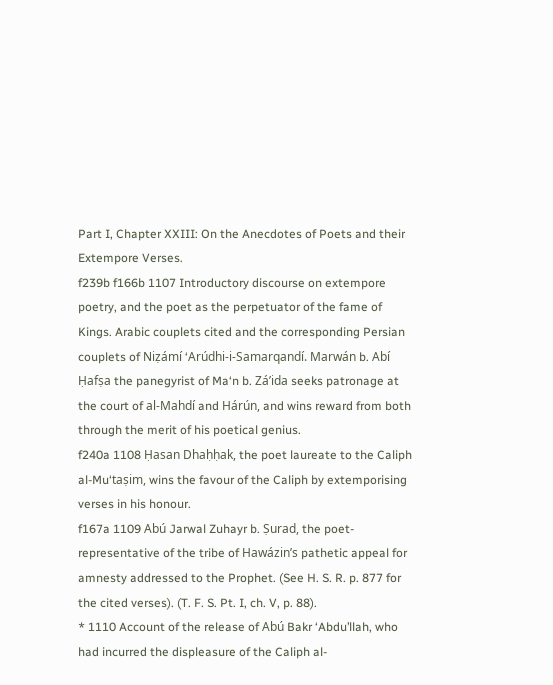Part I, Chapter XXIII: On the Anecdotes of Poets and their Extempore Verses.
f239b f166b 1107 Introductory discourse on extempore poetry, and the poet as the perpetuator of the fame of Kings. Arabic couplets cited and the corresponding Persian couplets of Niẓámí ‘Arúdhi-i-Samarqandí. Marwán b. Abí Ḥafṣa the panegyrist of Ma‘n b. Zá’ida seeks patronage at the court of al-Mahdí and Hárún, and wins reward from both through the merit of his poetical genius.
f240a 1108 Ḥasan Dhaḥḥak, the poet laureate to the Caliph al-Mu‘taṣim, wins the favour of the Caliph by extemporising verses in his honour.
f167a 1109 Abú Jarwal Zuhayr b. Ṣurad, the poet-representative of the tribe of Hawázin’s pathetic appeal for amnesty addressed to the Prophet. (See H. S. R. p. 877 for the cited verses). (T. F. S. Pt. I, ch. V, p. 88).
* 1110 Account of the release of Abú Bakr ‘Abdu’llah, who had incurred the displeasure of the Caliph al-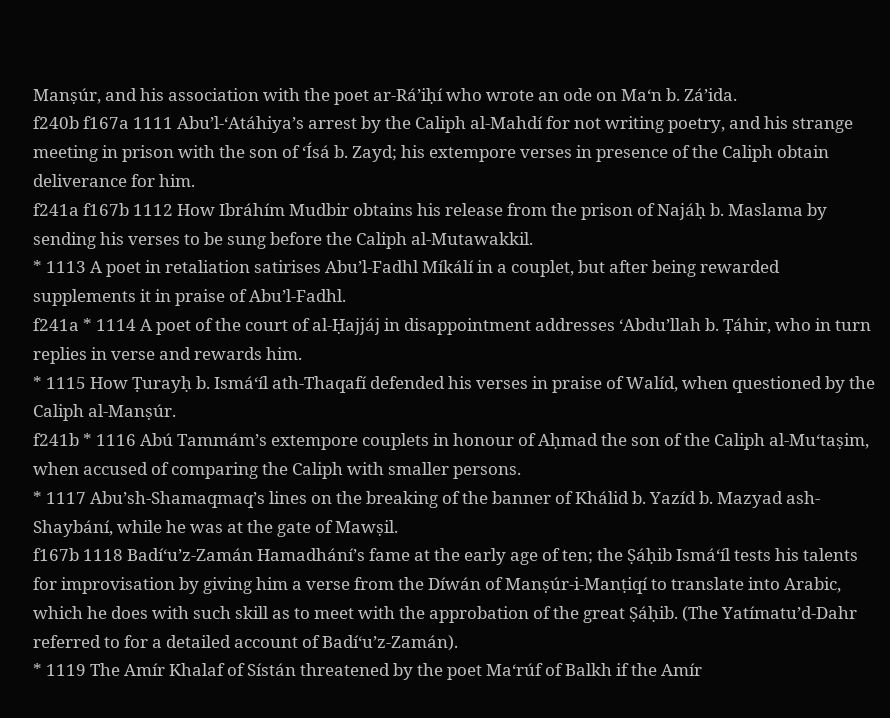Manṣúr, and his association with the poet ar-Rá’iḥí who wrote an ode on Ma‘n b. Zá’ida.
f240b f167a 1111 Abu’l-‘Atáhiya’s arrest by the Caliph al-Mahdí for not writing poetry, and his strange meeting in prison with the son of ‘Ísá b. Zayd; his extempore verses in presence of the Caliph obtain deliverance for him.
f241a f167b 1112 How Ibráhím Mudbir obtains his release from the prison of Najáḥ b. Maslama by sending his verses to be sung before the Caliph al-Mutawakkil.
* 1113 A poet in retaliation satirises Abu’l-Fadhl Míkálí in a couplet, but after being rewarded supplements it in praise of Abu’l-Fadhl.
f241a * 1114 A poet of the court of al-Ḥajjáj in disappointment addresses ‘Abdu’llah b. Ṭáhir, who in turn replies in verse and rewards him.
* 1115 How Ṭurayḥ b. Ismá‘íl ath-Thaqafí defended his verses in praise of Walíd, when questioned by the Caliph al-Manṣúr.
f241b * 1116 Abú Tammám’s extempore couplets in honour of Aḥmad the son of the Caliph al-Mu‘taṣim, when accused of comparing the Caliph with smaller persons.
* 1117 Abu’sh-Shamaqmaq’s lines on the breaking of the banner of Khálid b. Yazíd b. Mazyad ash-Shaybání, while he was at the gate of Mawṣil.
f167b 1118 Badí‘u’z-Zamán Hamadhání’s fame at the early age of ten; the Ṣáḥib Ismá‘íl tests his talents for improvisation by giving him a verse from the Díwán of Manṣúr-i-Manṭiqí to translate into Arabic, which he does with such skill as to meet with the approbation of the great Ṣáḥib. (The Yatímatu’d-Dahr referred to for a detailed account of Badí‘u’z-Zamán).
* 1119 The Amír Khalaf of Sístán threatened by the poet Ma‘rúf of Balkh if the Amír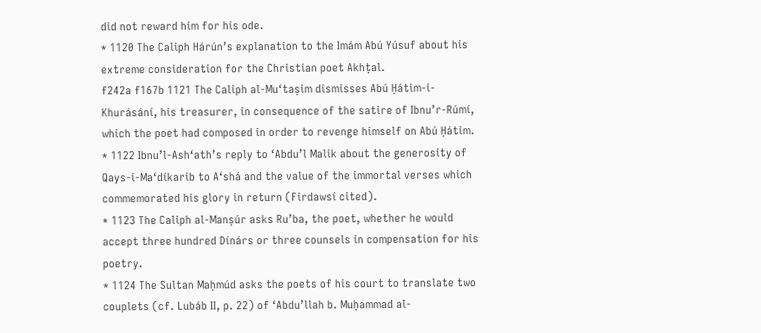did not reward him for his ode.
* 1120 The Caliph Hárún’s explanation to the Imám Abú Yúsuf about his extreme consideration for the Christian poet Akhṭal.
f242a f167b 1121 The Caliph al-Mu‘taṣim dismisses Abú Ḥátim-i-Khurásání, his treasurer, in consequence of the satire of Ibnu’r-Rúmí, which the poet had composed in order to revenge himself on Abú Ḥátim.
* 1122 Ibnu’l-Ash‘ath’s reply to ‘Abdu’l Malik about the generosity of Qays-i-Ma‘díkarib to A‘shá and the value of the immortal verses which commemorated his glory in return (Firdawsí cited).
* 1123 The Caliph al-Manṣúr asks Ru’ba, the poet, whether he would accept three hundred Dínárs or three counsels in compensation for his poetry.
* 1124 The Sultan Maḥmúd asks the poets of his court to translate two couplets (cf. Lubáb II, p. 22) of ‘Abdu’llah b. Muḥammad al-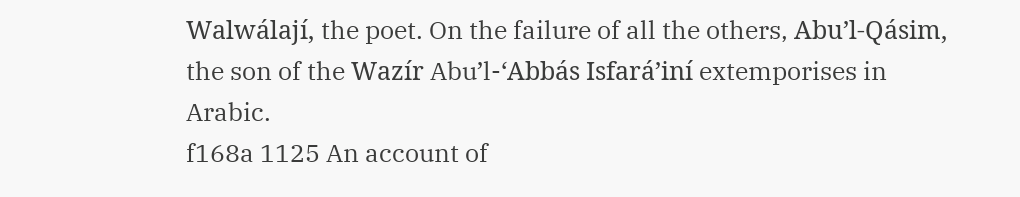Walwálají, the poet. On the failure of all the others, Abu’l-Qásim, the son of the Wazír Abu’l-‘Abbás Isfará’iní extemporises in Arabic.
f168a 1125 An account of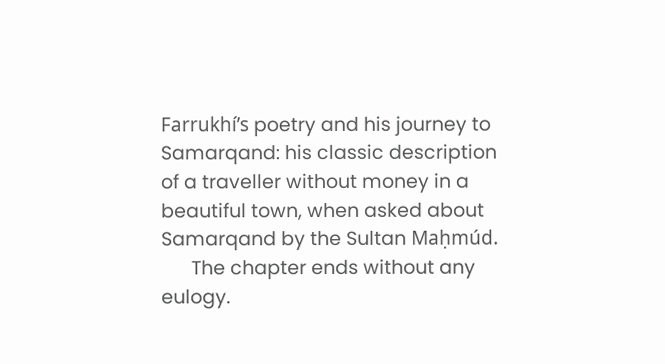Farrukhí’s poetry and his journey to Samarqand: his classic description of a traveller without money in a beautiful town, when asked about Samarqand by the Sultan Maḥmúd.
      The chapter ends without any eulogy.